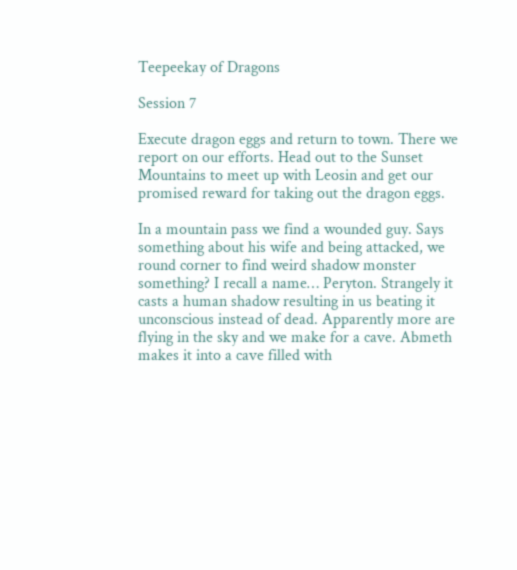Teepeekay of Dragons

Session 7

Execute dragon eggs and return to town. There we report on our efforts. Head out to the Sunset Mountains to meet up with Leosin and get our promised reward for taking out the dragon eggs.

In a mountain pass we find a wounded guy. Says something about his wife and being attacked, we round corner to find weird shadow monster something? I recall a name… Peryton. Strangely it casts a human shadow resulting in us beating it unconscious instead of dead. Apparently more are flying in the sky and we make for a cave. Abmeth makes it into a cave filled with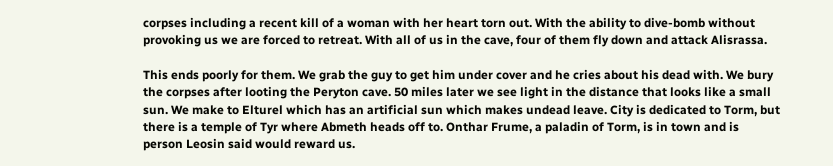corpses including a recent kill of a woman with her heart torn out. With the ability to dive-bomb without provoking us we are forced to retreat. With all of us in the cave, four of them fly down and attack Alisrassa.

This ends poorly for them. We grab the guy to get him under cover and he cries about his dead with. We bury the corpses after looting the Peryton cave. 50 miles later we see light in the distance that looks like a small sun. We make to Elturel which has an artificial sun which makes undead leave. City is dedicated to Torm, but there is a temple of Tyr where Abmeth heads off to. Onthar Frume, a paladin of Torm, is in town and is person Leosin said would reward us.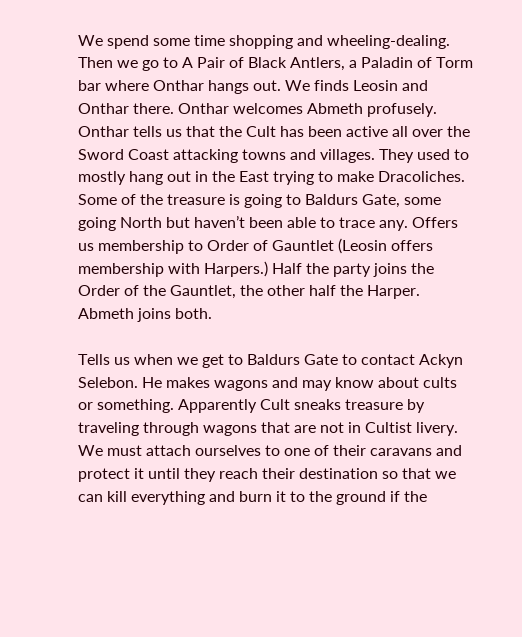We spend some time shopping and wheeling-dealing. Then we go to A Pair of Black Antlers, a Paladin of Torm bar where Onthar hangs out. We finds Leosin and Onthar there. Onthar welcomes Abmeth profusely. Onthar tells us that the Cult has been active all over the Sword Coast attacking towns and villages. They used to mostly hang out in the East trying to make Dracoliches. Some of the treasure is going to Baldurs Gate, some going North but haven’t been able to trace any. Offers us membership to Order of Gauntlet (Leosin offers membership with Harpers.) Half the party joins the Order of the Gauntlet, the other half the Harper. Abmeth joins both.

Tells us when we get to Baldurs Gate to contact Ackyn Selebon. He makes wagons and may know about cults or something. Apparently Cult sneaks treasure by traveling through wagons that are not in Cultist livery. We must attach ourselves to one of their caravans and protect it until they reach their destination so that we can kill everything and burn it to the ground if the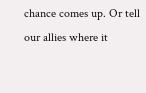chance comes up. Or tell our allies where it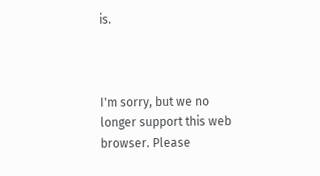is.



I'm sorry, but we no longer support this web browser. Please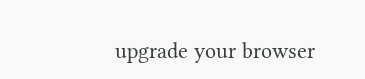upgrade your browser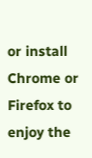or install Chrome or Firefox to enjoy the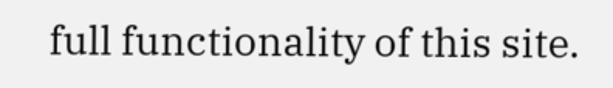full functionality of this site.